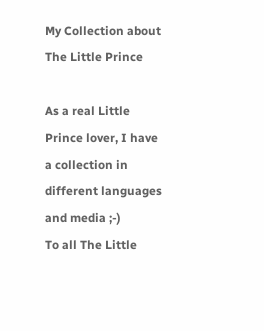My Collection about The Little Prince

As a real Little Prince lover, I have a collection in different languages and media ;-)
To all The Little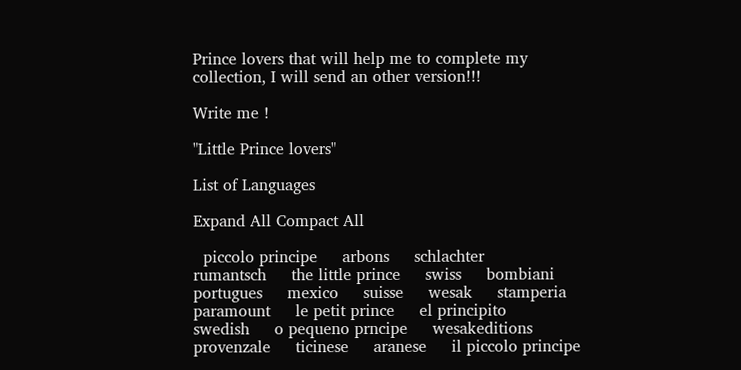Prince lovers that will help me to complete my collection, I will send an other version!!!

Write me !

"Little Prince lovers"

List of Languages

Expand All Compact All

  piccolo principe     arbons     schlachter     rumantsch     the little prince     swiss     bombiani     portugues     mexico     suisse     wesak     stamperia     paramount     le petit prince     el principito     swedish     o pequeno prncipe     wesakeditions     provenzale     ticinese     aranese     il piccolo principe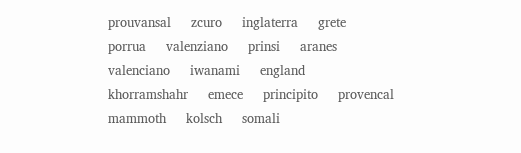prouvansal     zcuro     inglaterra     grete     porrua     valenziano     prinsi     aranes     valenciano     iwanami     england     khorramshahr     emece     principito     provencal     mammoth     kolsch     somali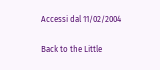Accessi dal 11/02/2004

Back to the Little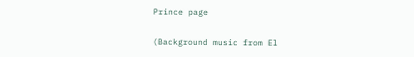Prince page

(Background music from El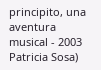principito, una aventura musical - 2003 Patricia Sosa)